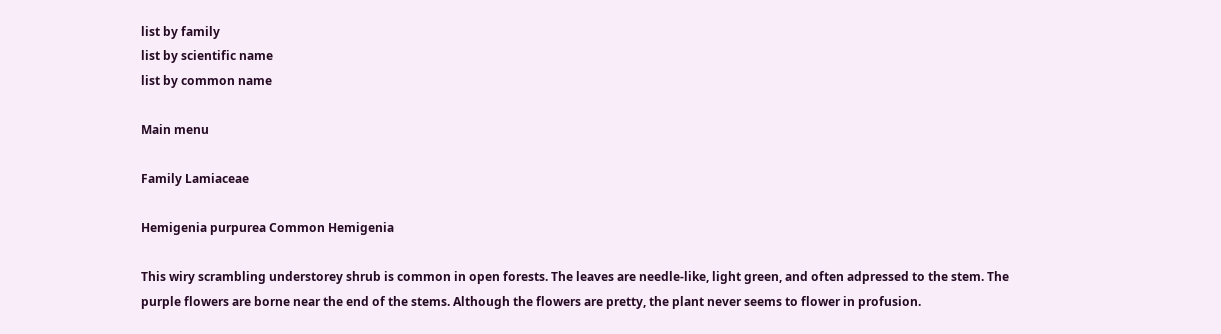list by family
list by scientific name
list by common name

Main menu

Family Lamiaceae

Hemigenia purpurea Common Hemigenia

This wiry scrambling understorey shrub is common in open forests. The leaves are needle-like, light green, and often adpressed to the stem. The purple flowers are borne near the end of the stems. Although the flowers are pretty, the plant never seems to flower in profusion.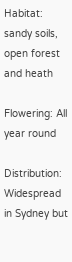Habitat: sandy soils, open forest and heath

Flowering: All year round

Distribution: Widespread in Sydney but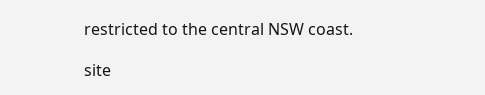restricted to the central NSW coast.

site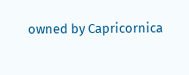owned by Capricornica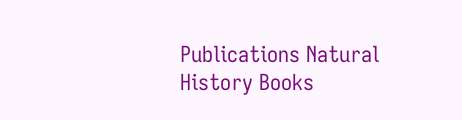Publications Natural History Books